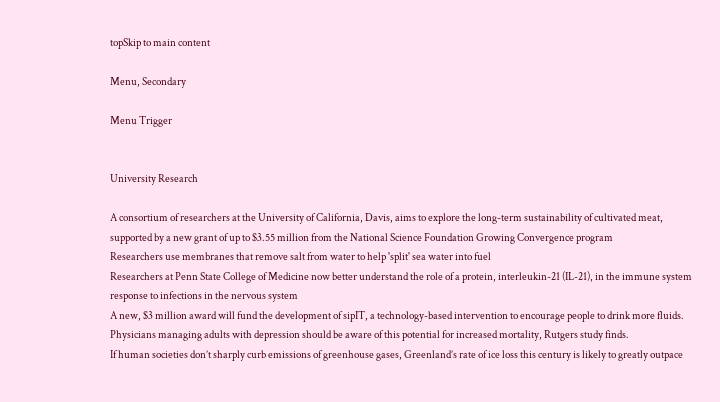topSkip to main content

Menu, Secondary

Menu Trigger


University Research

A consortium of researchers at the University of California, Davis, aims to explore the long-term sustainability of cultivated meat, supported by a new grant of up to $3.55 million from the National Science Foundation Growing Convergence program
Researchers use membranes that remove salt from water to help 'split' sea water into fuel
Researchers at Penn State College of Medicine now better understand the role of a protein, interleukin-21 (IL-21), in the immune system response to infections in the nervous system
A new, $3 million award will fund the development of sipIT, a technology-based intervention to encourage people to drink more fluids.
Physicians managing adults with depression should be aware of this potential for increased mortality, Rutgers study finds.
If human societies don’t sharply curb emissions of greenhouse gases, Greenland’s rate of ice loss this century is likely to greatly outpace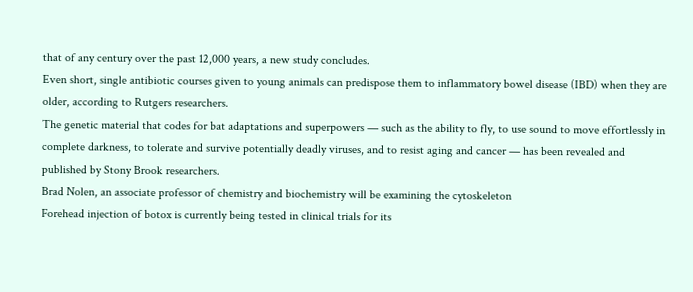that of any century over the past 12,000 years, a new study concludes.
Even short, single antibiotic courses given to young animals can predispose them to inflammatory bowel disease (IBD) when they are older, according to Rutgers researchers.
The genetic material that codes for bat adaptations and superpowers — such as the ability to fly, to use sound to move effortlessly in complete darkness, to tolerate and survive potentially deadly viruses, and to resist aging and cancer — has been revealed and published by Stony Brook researchers.
Brad Nolen, an associate professor of chemistry and biochemistry will be examining the cytoskeleton
Forehead injection of botox is currently being tested in clinical trials for its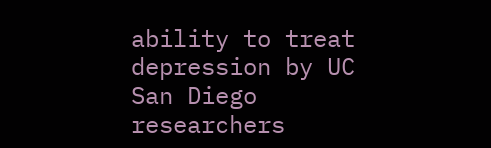ability to treat depression by UC San Diego researchers